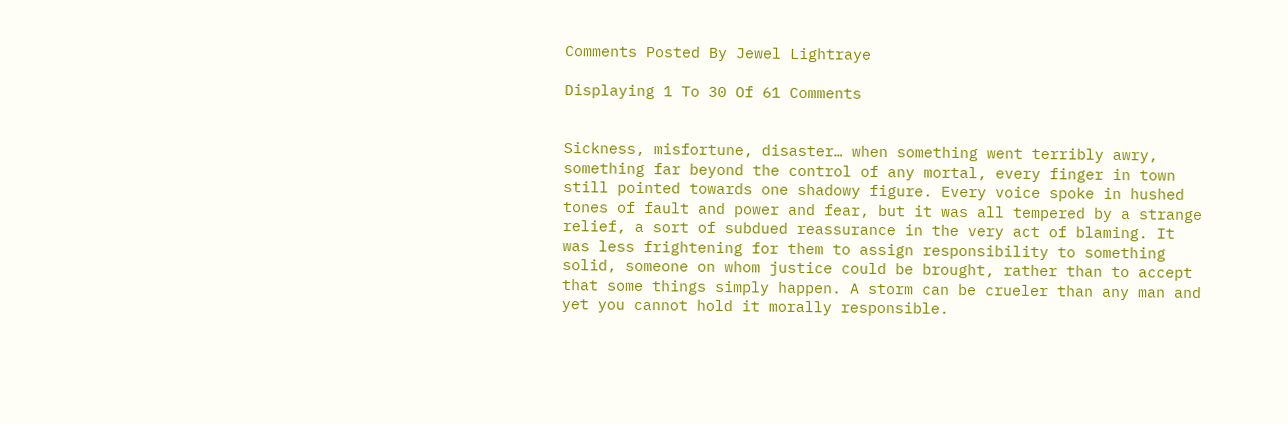Comments Posted By Jewel Lightraye

Displaying 1 To 30 Of 61 Comments


Sickness, misfortune, disaster… when something went terribly awry, something far beyond the control of any mortal, every finger in town still pointed towards one shadowy figure. Every voice spoke in hushed tones of fault and power and fear, but it was all tempered by a strange relief, a sort of subdued reassurance in the very act of blaming. It was less frightening for them to assign responsibility to something solid, someone on whom justice could be brought, rather than to accept that some things simply happen. A storm can be crueler than any man and yet you cannot hold it morally responsible.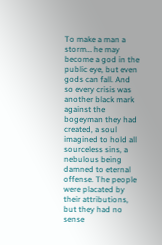To make a man a storm… he may become a god in the public eye, but even gods can fall. And so every crisis was another black mark against the bogeyman they had created, a soul imagined to hold all sourceless sins, a nebulous being damned to eternal offense. The people were placated by their attributions, but they had no sense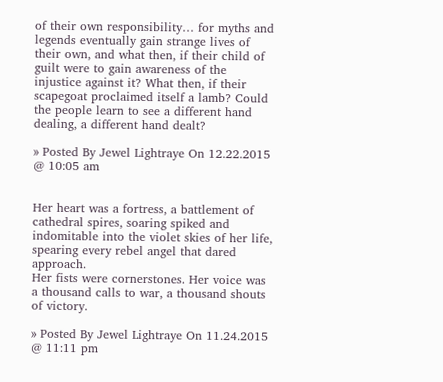of their own responsibility… for myths and legends eventually gain strange lives of their own, and what then, if their child of guilt were to gain awareness of the injustice against it? What then, if their scapegoat proclaimed itself a lamb? Could the people learn to see a different hand dealing, a different hand dealt?

» Posted By Jewel Lightraye On 12.22.2015 @ 10:05 am


Her heart was a fortress, a battlement of cathedral spires, soaring spiked and indomitable into the violet skies of her life, spearing every rebel angel that dared approach.
Her fists were cornerstones. Her voice was a thousand calls to war, a thousand shouts of victory.

» Posted By Jewel Lightraye On 11.24.2015 @ 11:11 pm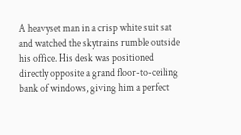A heavyset man in a crisp white suit sat and watched the skytrains rumble outside his office. His desk was positioned directly opposite a grand floor-to-ceiling bank of windows, giving him a perfect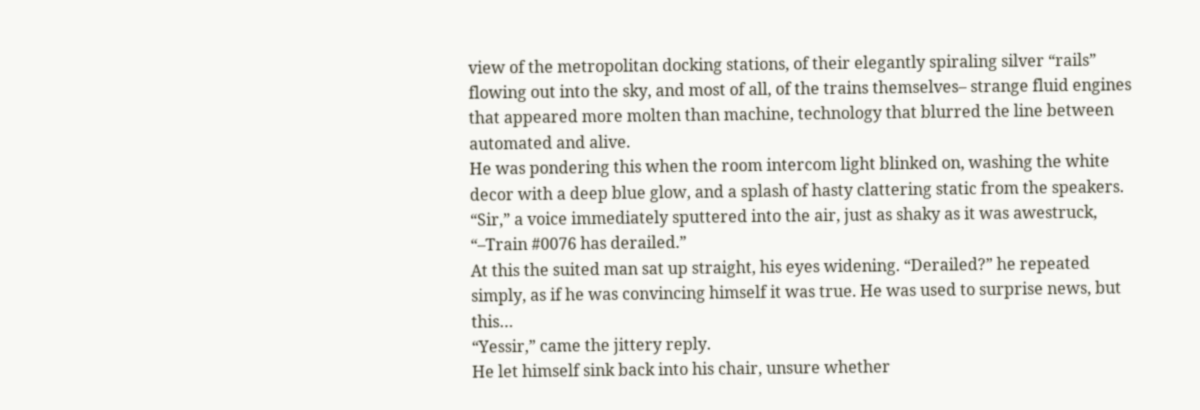view of the metropolitan docking stations, of their elegantly spiraling silver “rails” flowing out into the sky, and most of all, of the trains themselves– strange fluid engines that appeared more molten than machine, technology that blurred the line between automated and alive.
He was pondering this when the room intercom light blinked on, washing the white decor with a deep blue glow, and a splash of hasty clattering static from the speakers.
“Sir,” a voice immediately sputtered into the air, just as shaky as it was awestruck, “–Train #0076 has derailed.”
At this the suited man sat up straight, his eyes widening. “Derailed?” he repeated simply, as if he was convincing himself it was true. He was used to surprise news, but this…
“Yessir,” came the jittery reply.
He let himself sink back into his chair, unsure whether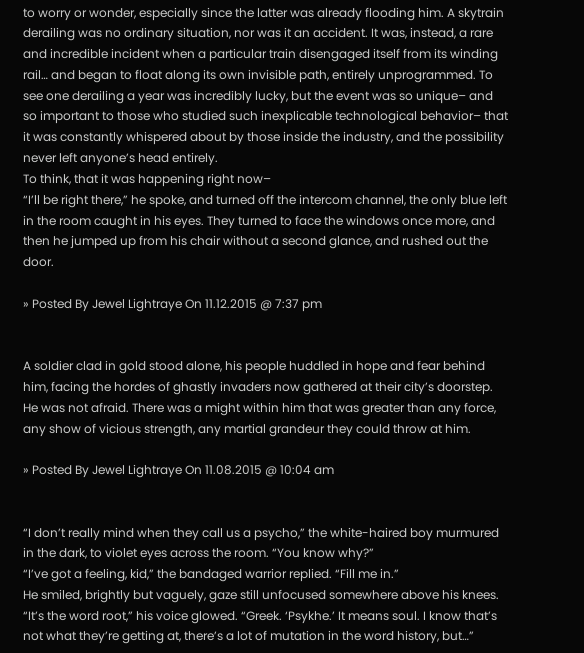to worry or wonder, especially since the latter was already flooding him. A skytrain derailing was no ordinary situation, nor was it an accident. It was, instead, a rare and incredible incident when a particular train disengaged itself from its winding rail… and began to float along its own invisible path, entirely unprogrammed. To see one derailing a year was incredibly lucky, but the event was so unique– and so important to those who studied such inexplicable technological behavior– that it was constantly whispered about by those inside the industry, and the possibility never left anyone’s head entirely.
To think, that it was happening right now–
“I’ll be right there,” he spoke, and turned off the intercom channel, the only blue left in the room caught in his eyes. They turned to face the windows once more, and then he jumped up from his chair without a second glance, and rushed out the door.

» Posted By Jewel Lightraye On 11.12.2015 @ 7:37 pm


A soldier clad in gold stood alone, his people huddled in hope and fear behind him, facing the hordes of ghastly invaders now gathered at their city’s doorstep.
He was not afraid. There was a might within him that was greater than any force, any show of vicious strength, any martial grandeur they could throw at him.

» Posted By Jewel Lightraye On 11.08.2015 @ 10:04 am


“I don’t really mind when they call us a psycho,” the white-haired boy murmured in the dark, to violet eyes across the room. “You know why?”
“I’ve got a feeling, kid,” the bandaged warrior replied. “Fill me in.”
He smiled, brightly but vaguely, gaze still unfocused somewhere above his knees. “It’s the word root,” his voice glowed. “Greek. ‘Psykhe.’ It means soul. I know that’s not what they’re getting at, there’s a lot of mutation in the word history, but…”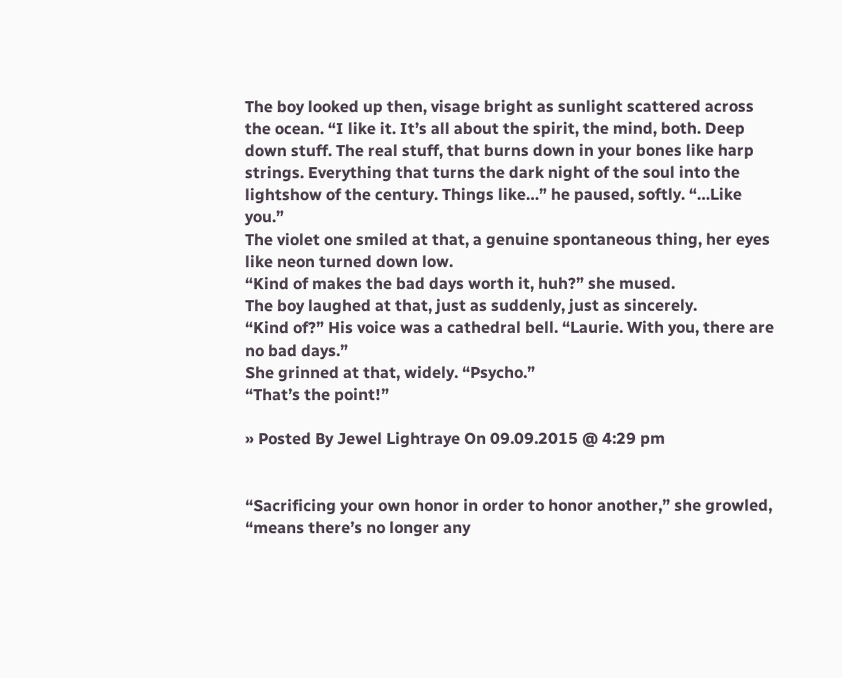The boy looked up then, visage bright as sunlight scattered across the ocean. “I like it. It’s all about the spirit, the mind, both. Deep down stuff. The real stuff, that burns down in your bones like harp strings. Everything that turns the dark night of the soul into the lightshow of the century. Things like…” he paused, softly. “…Like you.”
The violet one smiled at that, a genuine spontaneous thing, her eyes like neon turned down low.
“Kind of makes the bad days worth it, huh?” she mused.
The boy laughed at that, just as suddenly, just as sincerely.
“Kind of?” His voice was a cathedral bell. “Laurie. With you, there are no bad days.”
She grinned at that, widely. “Psycho.”
“That’s the point!”

» Posted By Jewel Lightraye On 09.09.2015 @ 4:29 pm


“Sacrificing your own honor in order to honor another,” she growled, “means there’s no longer any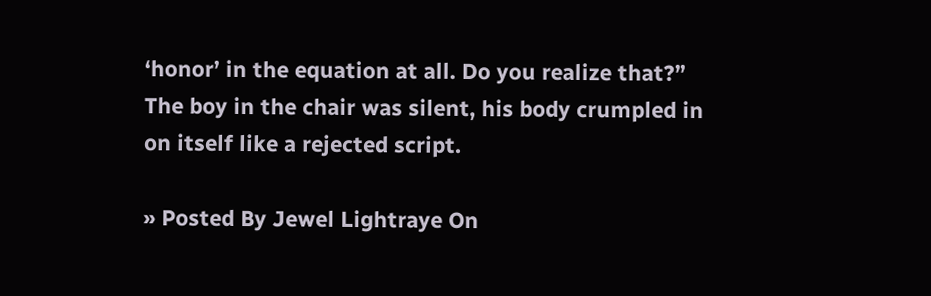‘honor’ in the equation at all. Do you realize that?”
The boy in the chair was silent, his body crumpled in on itself like a rejected script.

» Posted By Jewel Lightraye On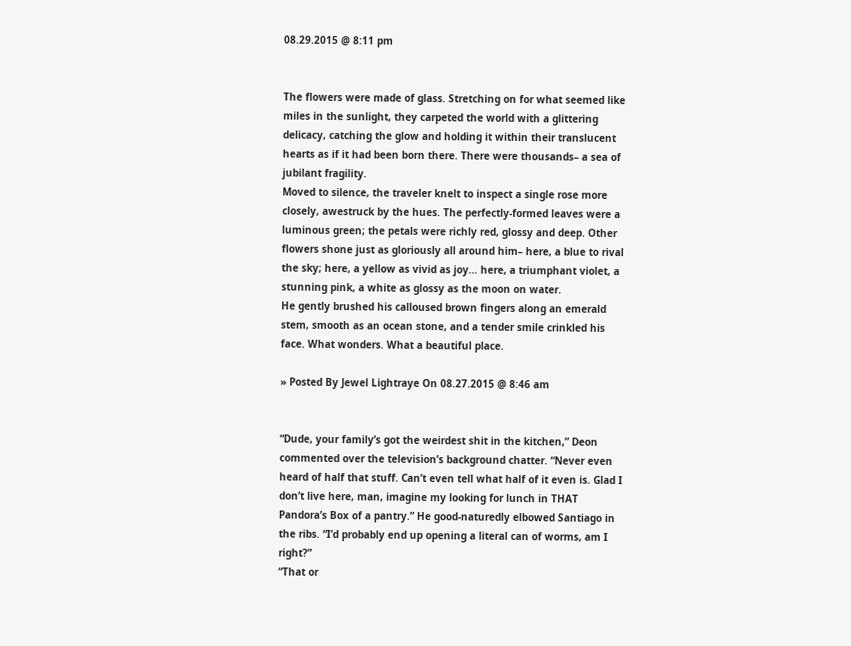08.29.2015 @ 8:11 pm


The flowers were made of glass. Stretching on for what seemed like miles in the sunlight, they carpeted the world with a glittering delicacy, catching the glow and holding it within their translucent hearts as if it had been born there. There were thousands– a sea of jubilant fragility.
Moved to silence, the traveler knelt to inspect a single rose more closely, awestruck by the hues. The perfectly-formed leaves were a luminous green; the petals were richly red, glossy and deep. Other flowers shone just as gloriously all around him– here, a blue to rival the sky; here, a yellow as vivid as joy… here, a triumphant violet, a stunning pink, a white as glossy as the moon on water.
He gently brushed his calloused brown fingers along an emerald stem, smooth as an ocean stone, and a tender smile crinkled his face. What wonders. What a beautiful place.

» Posted By Jewel Lightraye On 08.27.2015 @ 8:46 am


“Dude, your family’s got the weirdest shit in the kitchen,” Deon commented over the television’s background chatter. “Never even heard of half that stuff. Can’t even tell what half of it even is. Glad I don’t live here, man, imagine my looking for lunch in THAT Pandora’s Box of a pantry.” He good-naturedly elbowed Santiago in the ribs. “I’d probably end up opening a literal can of worms, am I right?”
“That or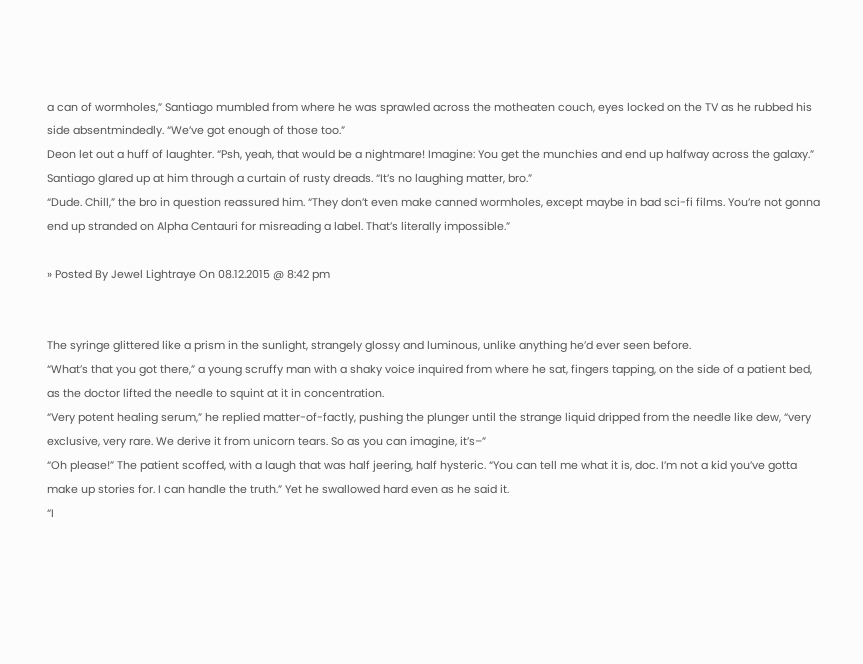a can of wormholes,” Santiago mumbled from where he was sprawled across the motheaten couch, eyes locked on the TV as he rubbed his side absentmindedly. “We’ve got enough of those too.”
Deon let out a huff of laughter. “Psh, yeah, that would be a nightmare! Imagine: You get the munchies and end up halfway across the galaxy.”
Santiago glared up at him through a curtain of rusty dreads. “It’s no laughing matter, bro.”
“Dude. Chill,” the bro in question reassured him. “They don’t even make canned wormholes, except maybe in bad sci-fi films. You’re not gonna end up stranded on Alpha Centauri for misreading a label. That’s literally impossible.”

» Posted By Jewel Lightraye On 08.12.2015 @ 8:42 pm


The syringe glittered like a prism in the sunlight, strangely glossy and luminous, unlike anything he’d ever seen before.
“What’s that you got there,” a young scruffy man with a shaky voice inquired from where he sat, fingers tapping, on the side of a patient bed, as the doctor lifted the needle to squint at it in concentration.
“Very potent healing serum,” he replied matter-of-factly, pushing the plunger until the strange liquid dripped from the needle like dew, “very exclusive, very rare. We derive it from unicorn tears. So as you can imagine, it’s–”
“Oh please!” The patient scoffed, with a laugh that was half jeering, half hysteric. “You can tell me what it is, doc. I’m not a kid you’ve gotta make up stories for. I can handle the truth.” Yet he swallowed hard even as he said it.
“I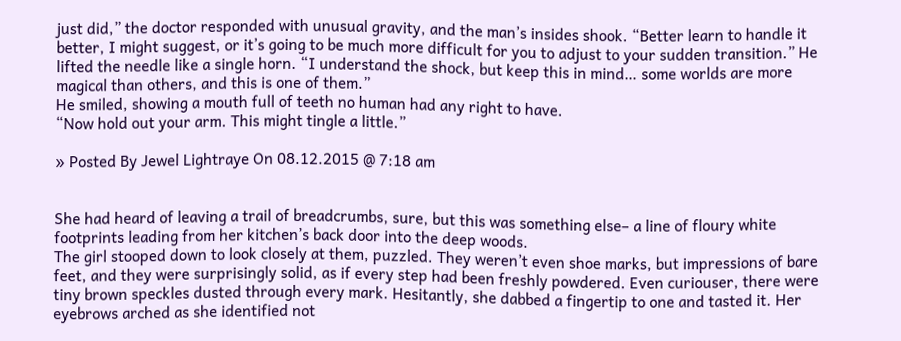just did,” the doctor responded with unusual gravity, and the man’s insides shook. “Better learn to handle it better, I might suggest, or it’s going to be much more difficult for you to adjust to your sudden transition.” He lifted the needle like a single horn. “I understand the shock, but keep this in mind… some worlds are more magical than others, and this is one of them.”
He smiled, showing a mouth full of teeth no human had any right to have.
“Now hold out your arm. This might tingle a little.”

» Posted By Jewel Lightraye On 08.12.2015 @ 7:18 am


She had heard of leaving a trail of breadcrumbs, sure, but this was something else– a line of floury white footprints leading from her kitchen’s back door into the deep woods.
The girl stooped down to look closely at them, puzzled. They weren’t even shoe marks, but impressions of bare feet, and they were surprisingly solid, as if every step had been freshly powdered. Even curiouser, there were tiny brown speckles dusted through every mark. Hesitantly, she dabbed a fingertip to one and tasted it. Her eyebrows arched as she identified not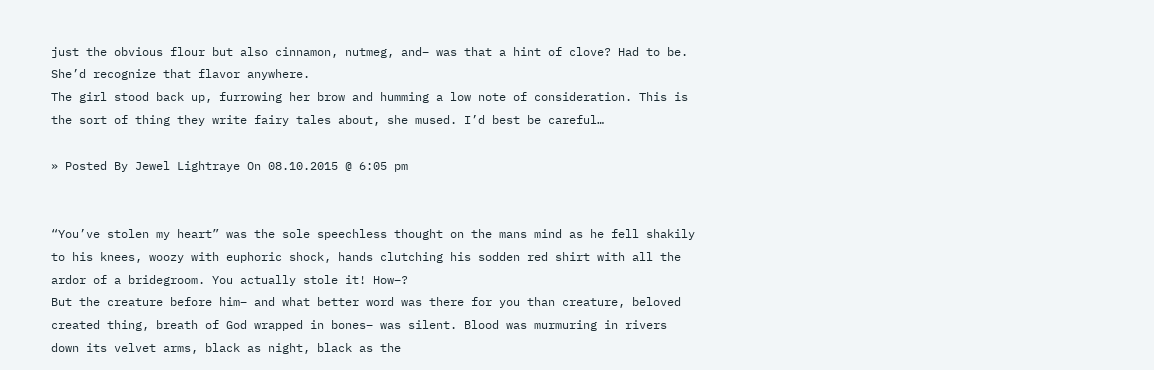just the obvious flour but also cinnamon, nutmeg, and– was that a hint of clove? Had to be. She’d recognize that flavor anywhere.
The girl stood back up, furrowing her brow and humming a low note of consideration. This is the sort of thing they write fairy tales about, she mused. I’d best be careful…

» Posted By Jewel Lightraye On 08.10.2015 @ 6:05 pm


“You’ve stolen my heart” was the sole speechless thought on the mans mind as he fell shakily to his knees, woozy with euphoric shock, hands clutching his sodden red shirt with all the ardor of a bridegroom. You actually stole it! How–?
But the creature before him– and what better word was there for you than creature, beloved created thing, breath of God wrapped in bones– was silent. Blood was murmuring in rivers down its velvet arms, black as night, black as the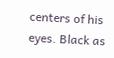centers of his eyes. Black as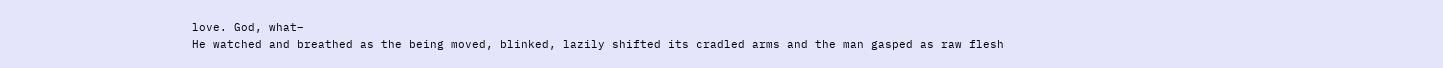love. God, what–
He watched and breathed as the being moved, blinked, lazily shifted its cradled arms and the man gasped as raw flesh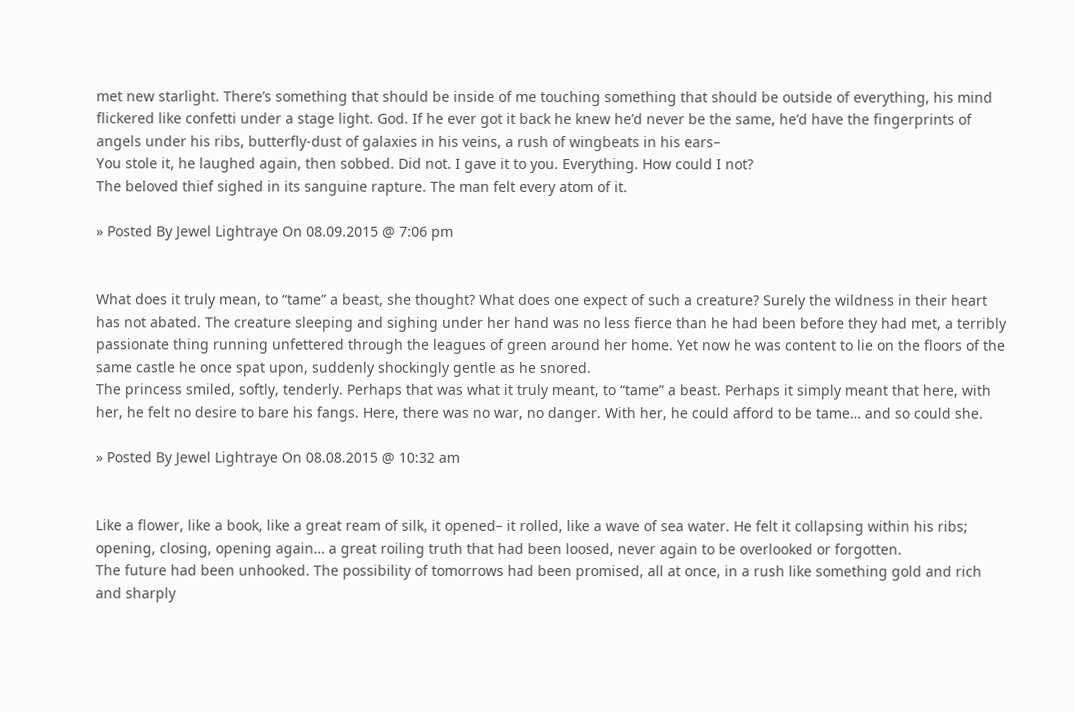met new starlight. There’s something that should be inside of me touching something that should be outside of everything, his mind flickered like confetti under a stage light. God. If he ever got it back he knew he’d never be the same, he’d have the fingerprints of angels under his ribs, butterfly-dust of galaxies in his veins, a rush of wingbeats in his ears–
You stole it, he laughed again, then sobbed. Did not. I gave it to you. Everything. How could I not?
The beloved thief sighed in its sanguine rapture. The man felt every atom of it.

» Posted By Jewel Lightraye On 08.09.2015 @ 7:06 pm


What does it truly mean, to “tame” a beast, she thought? What does one expect of such a creature? Surely the wildness in their heart has not abated. The creature sleeping and sighing under her hand was no less fierce than he had been before they had met, a terribly passionate thing running unfettered through the leagues of green around her home. Yet now he was content to lie on the floors of the same castle he once spat upon, suddenly shockingly gentle as he snored.
The princess smiled, softly, tenderly. Perhaps that was what it truly meant, to “tame” a beast. Perhaps it simply meant that here, with her, he felt no desire to bare his fangs. Here, there was no war, no danger. With her, he could afford to be tame… and so could she.

» Posted By Jewel Lightraye On 08.08.2015 @ 10:32 am


Like a flower, like a book, like a great ream of silk, it opened– it rolled, like a wave of sea water. He felt it collapsing within his ribs; opening, closing, opening again… a great roiling truth that had been loosed, never again to be overlooked or forgotten.
The future had been unhooked. The possibility of tomorrows had been promised, all at once, in a rush like something gold and rich and sharply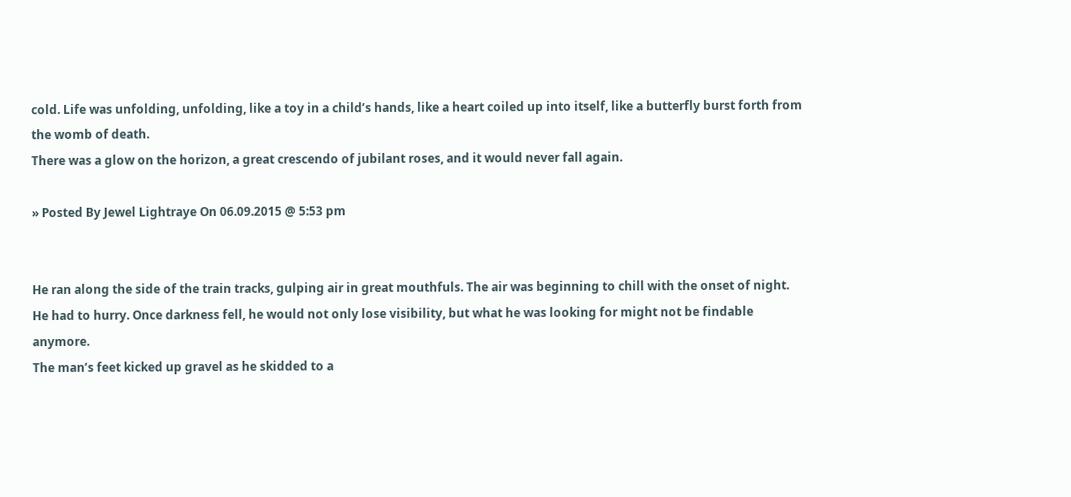cold. Life was unfolding, unfolding, like a toy in a child’s hands, like a heart coiled up into itself, like a butterfly burst forth from the womb of death.
There was a glow on the horizon, a great crescendo of jubilant roses, and it would never fall again.

» Posted By Jewel Lightraye On 06.09.2015 @ 5:53 pm


He ran along the side of the train tracks, gulping air in great mouthfuls. The air was beginning to chill with the onset of night. He had to hurry. Once darkness fell, he would not only lose visibility, but what he was looking for might not be findable anymore.
The man’s feet kicked up gravel as he skidded to a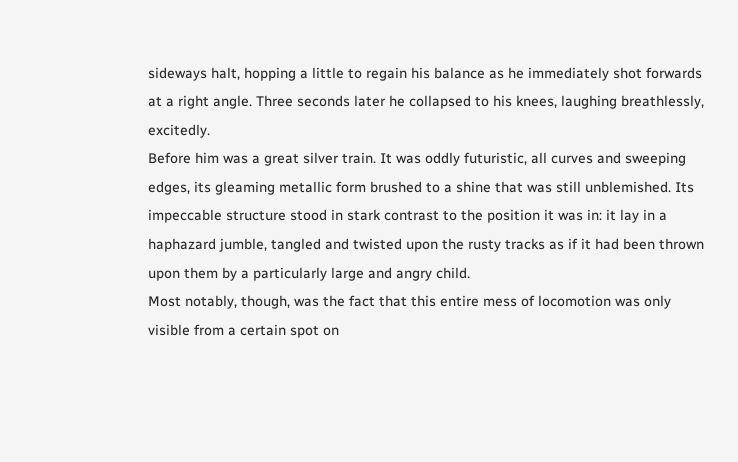sideways halt, hopping a little to regain his balance as he immediately shot forwards at a right angle. Three seconds later he collapsed to his knees, laughing breathlessly, excitedly.
Before him was a great silver train. It was oddly futuristic, all curves and sweeping edges, its gleaming metallic form brushed to a shine that was still unblemished. Its impeccable structure stood in stark contrast to the position it was in: it lay in a haphazard jumble, tangled and twisted upon the rusty tracks as if it had been thrown upon them by a particularly large and angry child.
Most notably, though, was the fact that this entire mess of locomotion was only visible from a certain spot on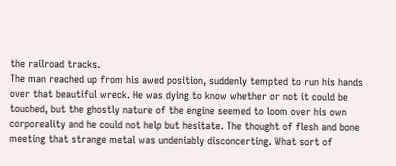the railroad tracks.
The man reached up from his awed position, suddenly tempted to run his hands over that beautiful wreck. He was dying to know whether or not it could be touched, but the ghostly nature of the engine seemed to loom over his own corporeality and he could not help but hesitate. The thought of flesh and bone meeting that strange metal was undeniably disconcerting. What sort of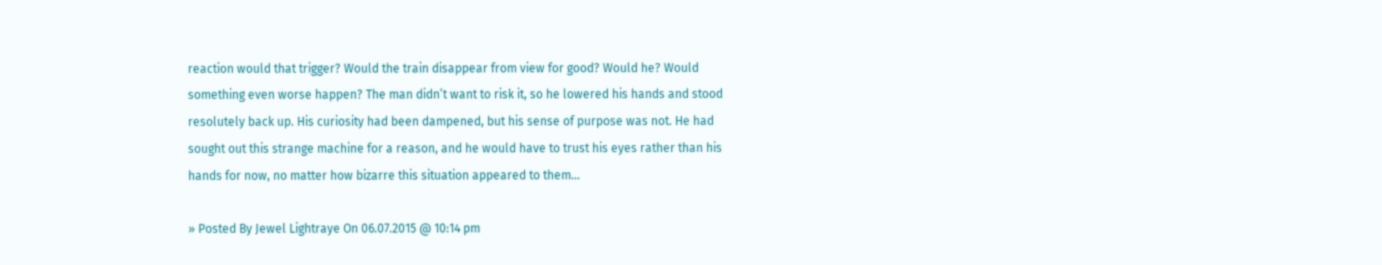reaction would that trigger? Would the train disappear from view for good? Would he? Would something even worse happen? The man didn’t want to risk it, so he lowered his hands and stood resolutely back up. His curiosity had been dampened, but his sense of purpose was not. He had sought out this strange machine for a reason, and he would have to trust his eyes rather than his hands for now, no matter how bizarre this situation appeared to them…

» Posted By Jewel Lightraye On 06.07.2015 @ 10:14 pm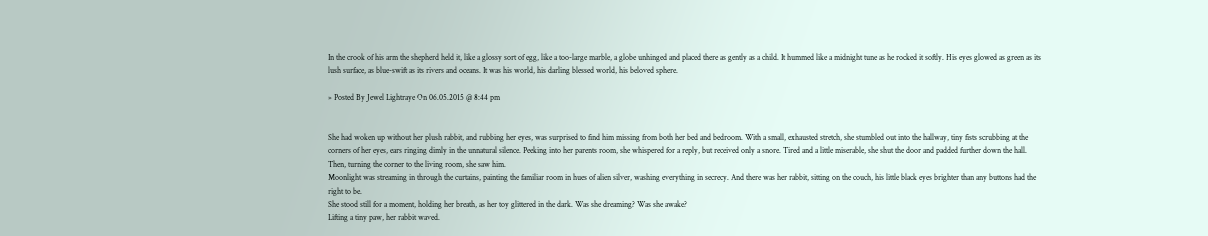In the crook of his arm the shepherd held it, like a glossy sort of egg, like a too-large marble, a globe unhinged and placed there as gently as a child. It hummed like a midnight tune as he rocked it softly. His eyes glowed as green as its lush surface, as blue-swift as its rivers and oceans. It was his world, his darling blessed world, his beloved sphere.

» Posted By Jewel Lightraye On 06.05.2015 @ 8:44 pm


She had woken up without her plush rabbit, and rubbing her eyes, was surprised to find him missing from both her bed and bedroom. With a small, exhausted stretch, she stumbled out into the hallway, tiny fists scrubbing at the corners of her eyes, ears ringing dimly in the unnatural silence. Peeking into her parents room, she whispered for a reply, but received only a snore. Tired and a little miserable, she shut the door and padded further down the hall.
Then, turning the corner to the living room, she saw him.
Moonlight was streaming in through the curtains, painting the familiar room in hues of alien silver, washing everything in secrecy. And there was her rabbit, sitting on the couch, his little black eyes brighter than any buttons had the right to be.
She stood still for a moment, holding her breath, as her toy glittered in the dark. Was she dreaming? Was she awake?
Lifting a tiny paw, her rabbit waved.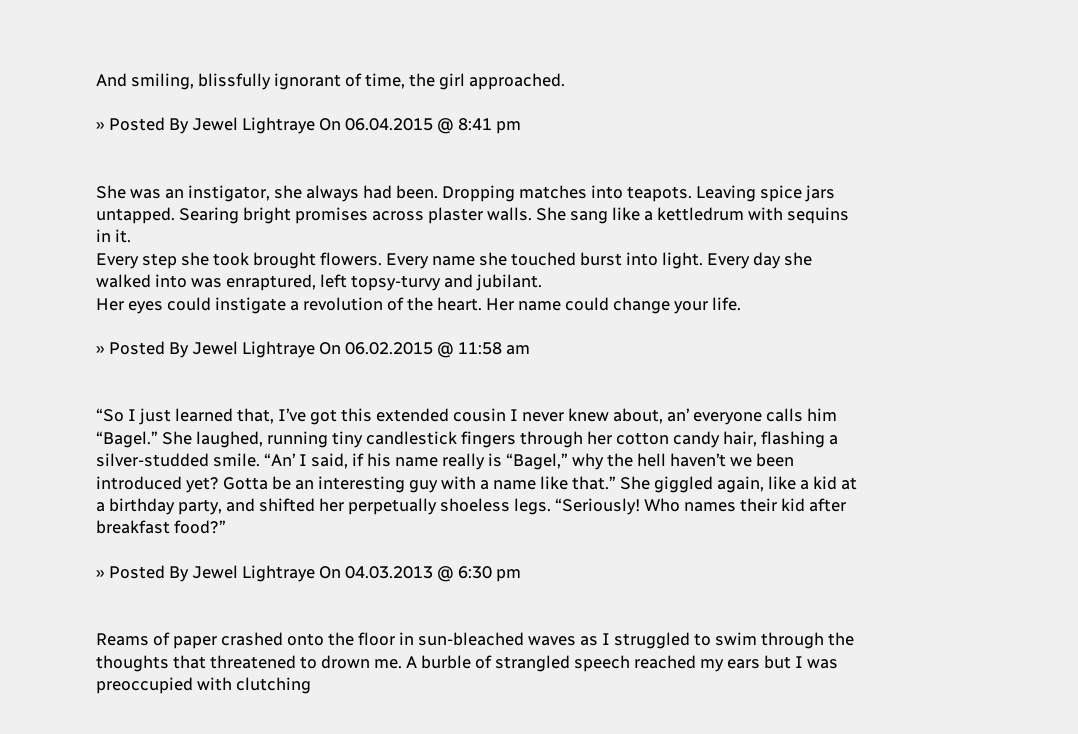And smiling, blissfully ignorant of time, the girl approached.

» Posted By Jewel Lightraye On 06.04.2015 @ 8:41 pm


She was an instigator, she always had been. Dropping matches into teapots. Leaving spice jars untapped. Searing bright promises across plaster walls. She sang like a kettledrum with sequins in it.
Every step she took brought flowers. Every name she touched burst into light. Every day she walked into was enraptured, left topsy-turvy and jubilant.
Her eyes could instigate a revolution of the heart. Her name could change your life.

» Posted By Jewel Lightraye On 06.02.2015 @ 11:58 am


“So I just learned that, I’ve got this extended cousin I never knew about, an’ everyone calls him “Bagel.” She laughed, running tiny candlestick fingers through her cotton candy hair, flashing a silver-studded smile. “An’ I said, if his name really is “Bagel,” why the hell haven’t we been introduced yet? Gotta be an interesting guy with a name like that.” She giggled again, like a kid at a birthday party, and shifted her perpetually shoeless legs. “Seriously! Who names their kid after breakfast food?”

» Posted By Jewel Lightraye On 04.03.2013 @ 6:30 pm


Reams of paper crashed onto the floor in sun-bleached waves as I struggled to swim through the thoughts that threatened to drown me. A burble of strangled speech reached my ears but I was preoccupied with clutching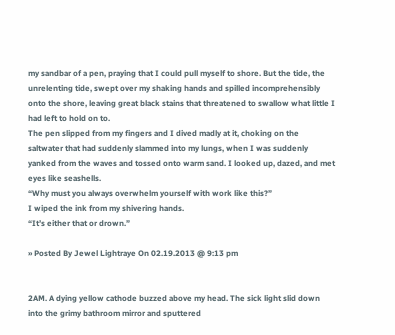my sandbar of a pen, praying that I could pull myself to shore. But the tide, the unrelenting tide, swept over my shaking hands and spilled incomprehensibly onto the shore, leaving great black stains that threatened to swallow what little I had left to hold on to.
The pen slipped from my fingers and I dived madly at it, choking on the saltwater that had suddenly slammed into my lungs, when I was suddenly yanked from the waves and tossed onto warm sand. I looked up, dazed, and met eyes like seashells.
“Why must you always overwhelm yourself with work like this?”
I wiped the ink from my shivering hands.
“It’s either that or drown.”

» Posted By Jewel Lightraye On 02.19.2013 @ 9:13 pm


2AM. A dying yellow cathode buzzed above my head. The sick light slid down into the grimy bathroom mirror and sputtered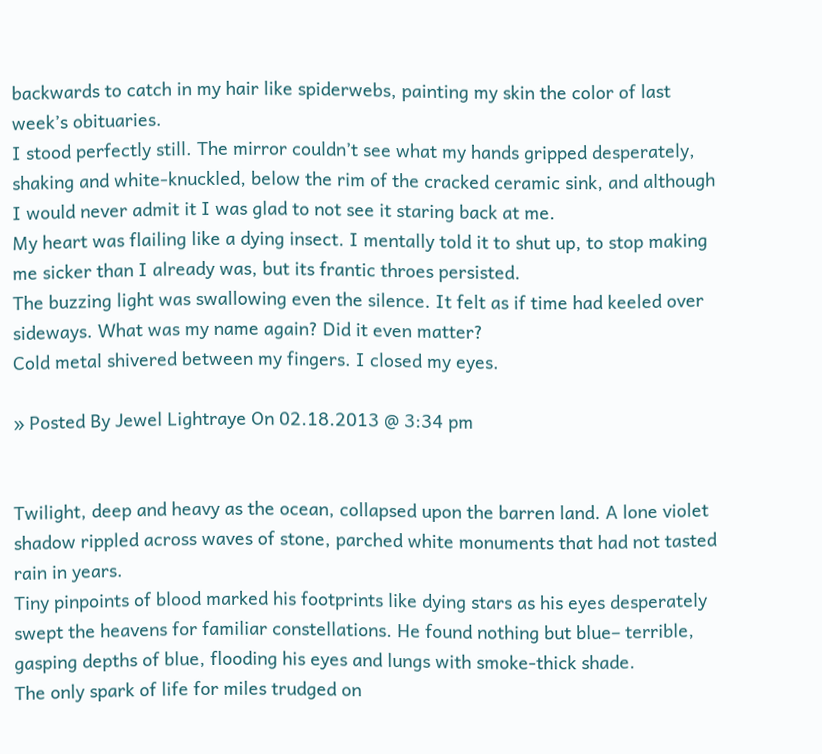backwards to catch in my hair like spiderwebs, painting my skin the color of last week’s obituaries.
I stood perfectly still. The mirror couldn’t see what my hands gripped desperately, shaking and white-knuckled, below the rim of the cracked ceramic sink, and although I would never admit it I was glad to not see it staring back at me.
My heart was flailing like a dying insect. I mentally told it to shut up, to stop making me sicker than I already was, but its frantic throes persisted.
The buzzing light was swallowing even the silence. It felt as if time had keeled over sideways. What was my name again? Did it even matter?
Cold metal shivered between my fingers. I closed my eyes.

» Posted By Jewel Lightraye On 02.18.2013 @ 3:34 pm


Twilight, deep and heavy as the ocean, collapsed upon the barren land. A lone violet shadow rippled across waves of stone, parched white monuments that had not tasted rain in years.
Tiny pinpoints of blood marked his footprints like dying stars as his eyes desperately swept the heavens for familiar constellations. He found nothing but blue– terrible, gasping depths of blue, flooding his eyes and lungs with smoke-thick shade.
The only spark of life for miles trudged on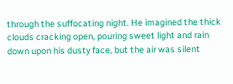through the suffocating night. He imagined the thick clouds cracking open, pouring sweet light and rain down upon his dusty face, but the air was silent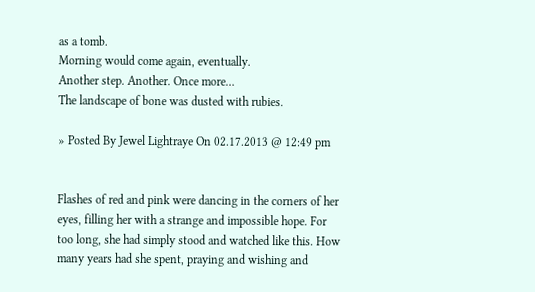as a tomb.
Morning would come again, eventually.
Another step. Another. Once more…
The landscape of bone was dusted with rubies.

» Posted By Jewel Lightraye On 02.17.2013 @ 12:49 pm


Flashes of red and pink were dancing in the corners of her eyes, filling her with a strange and impossible hope. For too long, she had simply stood and watched like this. How many years had she spent, praying and wishing and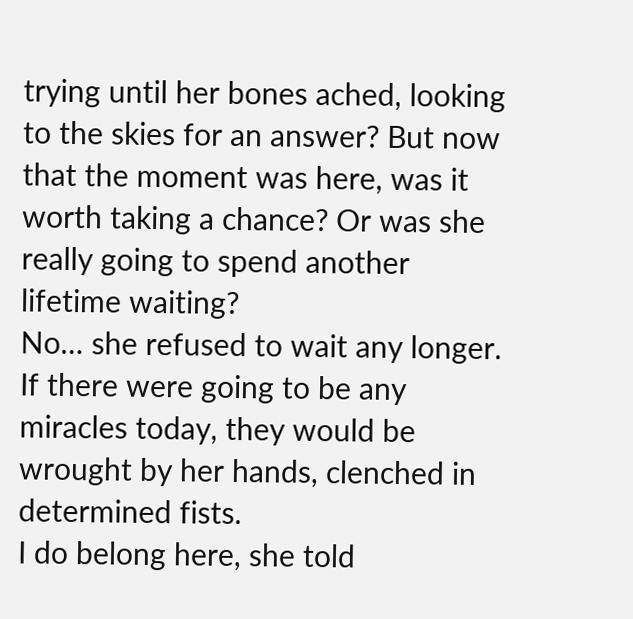trying until her bones ached, looking to the skies for an answer? But now that the moment was here, was it worth taking a chance? Or was she really going to spend another lifetime waiting?
No… she refused to wait any longer. If there were going to be any miracles today, they would be wrought by her hands, clenched in determined fists.
I do belong here, she told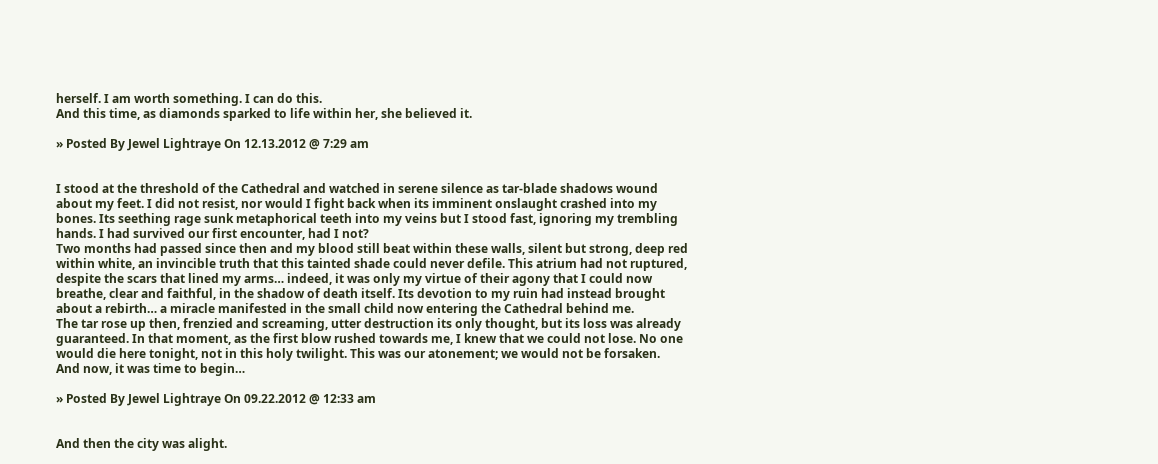herself. I am worth something. I can do this.
And this time, as diamonds sparked to life within her, she believed it.

» Posted By Jewel Lightraye On 12.13.2012 @ 7:29 am


I stood at the threshold of the Cathedral and watched in serene silence as tar-blade shadows wound about my feet. I did not resist, nor would I fight back when its imminent onslaught crashed into my bones. Its seething rage sunk metaphorical teeth into my veins but I stood fast, ignoring my trembling hands. I had survived our first encounter, had I not?
Two months had passed since then and my blood still beat within these walls, silent but strong, deep red within white, an invincible truth that this tainted shade could never defile. This atrium had not ruptured, despite the scars that lined my arms… indeed, it was only my virtue of their agony that I could now breathe, clear and faithful, in the shadow of death itself. Its devotion to my ruin had instead brought about a rebirth… a miracle manifested in the small child now entering the Cathedral behind me.
The tar rose up then, frenzied and screaming, utter destruction its only thought, but its loss was already guaranteed. In that moment, as the first blow rushed towards me, I knew that we could not lose. No one would die here tonight, not in this holy twilight. This was our atonement; we would not be forsaken.
And now, it was time to begin…

» Posted By Jewel Lightraye On 09.22.2012 @ 12:33 am


And then the city was alight.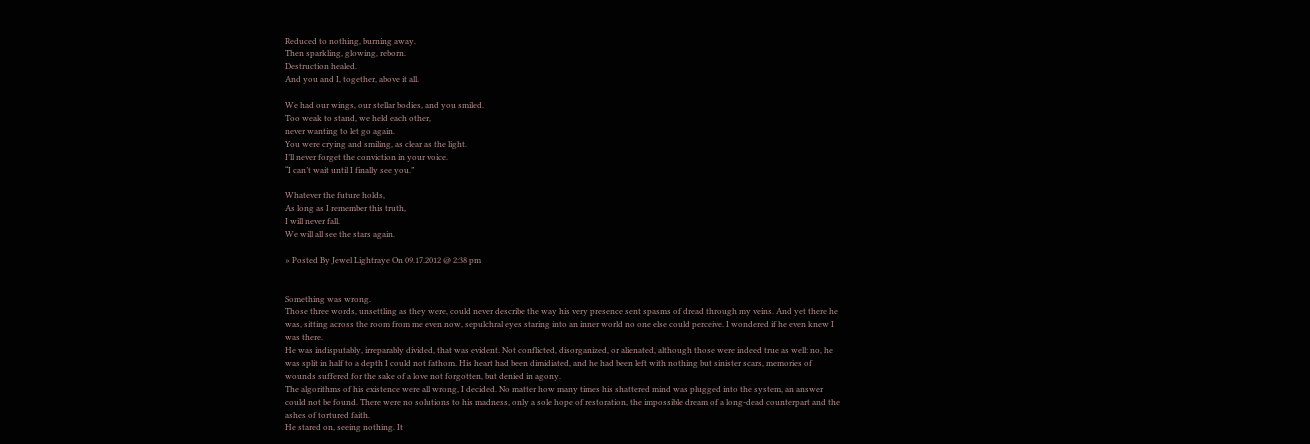Reduced to nothing, burning away.
Then sparkling, glowing, reborn.
Destruction healed.
And you and I, together, above it all.

We had our wings, our stellar bodies, and you smiled.
Too weak to stand, we held each other,
never wanting to let go again.
You were crying and smiling, as clear as the light.
I’ll never forget the conviction in your voice.
“I can’t wait until I finally see you.”

Whatever the future holds,
As long as I remember this truth,
I will never fall.
We will all see the stars again.

» Posted By Jewel Lightraye On 09.17.2012 @ 2:38 pm


Something was wrong.
Those three words, unsettling as they were, could never describe the way his very presence sent spasms of dread through my veins. And yet there he was, sitting across the room from me even now, sepulchral eyes staring into an inner world no one else could perceive. I wondered if he even knew I was there.
He was indisputably, irreparably divided, that was evident. Not conflicted, disorganized, or alienated, although those were indeed true as well: no, he was split in half to a depth I could not fathom. His heart had been dimidiated, and he had been left with nothing but sinister scars, memories of wounds suffered for the sake of a love not forgotten, but denied in agony.
The algorithms of his existence were all wrong, I decided. No matter how many times his shattered mind was plugged into the system, an answer could not be found. There were no solutions to his madness, only a sole hope of restoration, the impossible dream of a long-dead counterpart and the ashes of tortured faith.
He stared on, seeing nothing. It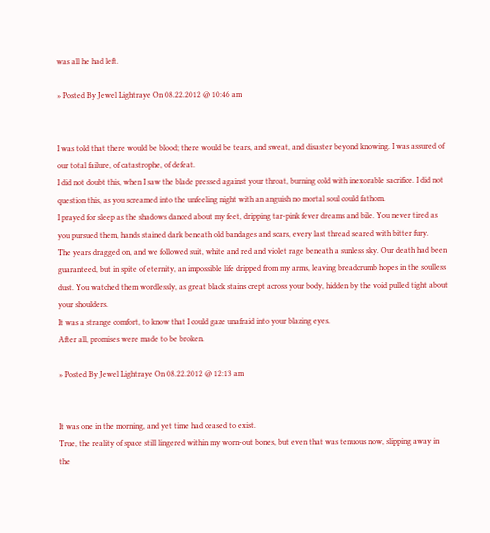was all he had left.

» Posted By Jewel Lightraye On 08.22.2012 @ 10:46 am


I was told that there would be blood; there would be tears, and sweat, and disaster beyond knowing. I was assured of our total failure, of catastrophe, of defeat.
I did not doubt this, when I saw the blade pressed against your throat, burning cold with inexorable sacrifice. I did not question this, as you screamed into the unfeeling night with an anguish no mortal soul could fathom.
I prayed for sleep as the shadows danced about my feet, dripping tar-pink fever dreams and bile. You never tired as you pursued them, hands stained dark beneath old bandages and scars, every last thread seared with bitter fury.
The years dragged on, and we followed suit, white and red and violet rage beneath a sunless sky. Our death had been guaranteed, but in spite of eternity, an impossible life dripped from my arms, leaving breadcrumb hopes in the soulless dust. You watched them wordlessly, as great black stains crept across your body, hidden by the void pulled tight about your shoulders.
It was a strange comfort, to know that I could gaze unafraid into your blazing eyes.
After all, promises were made to be broken.

» Posted By Jewel Lightraye On 08.22.2012 @ 12:13 am


It was one in the morning, and yet time had ceased to exist.
True, the reality of space still lingered within my worn-out bones, but even that was tenuous now, slipping away in the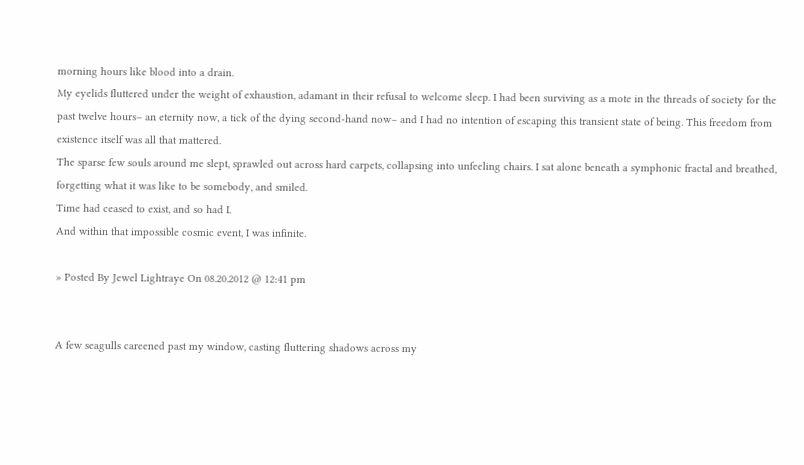morning hours like blood into a drain.
My eyelids fluttered under the weight of exhaustion, adamant in their refusal to welcome sleep. I had been surviving as a mote in the threads of society for the past twelve hours– an eternity now, a tick of the dying second-hand now– and I had no intention of escaping this transient state of being. This freedom from existence itself was all that mattered.
The sparse few souls around me slept, sprawled out across hard carpets, collapsing into unfeeling chairs. I sat alone beneath a symphonic fractal and breathed, forgetting what it was like to be somebody, and smiled.
Time had ceased to exist, and so had I.
And within that impossible cosmic event, I was infinite.

» Posted By Jewel Lightraye On 08.20.2012 @ 12:41 pm


A few seagulls careened past my window, casting fluttering shadows across my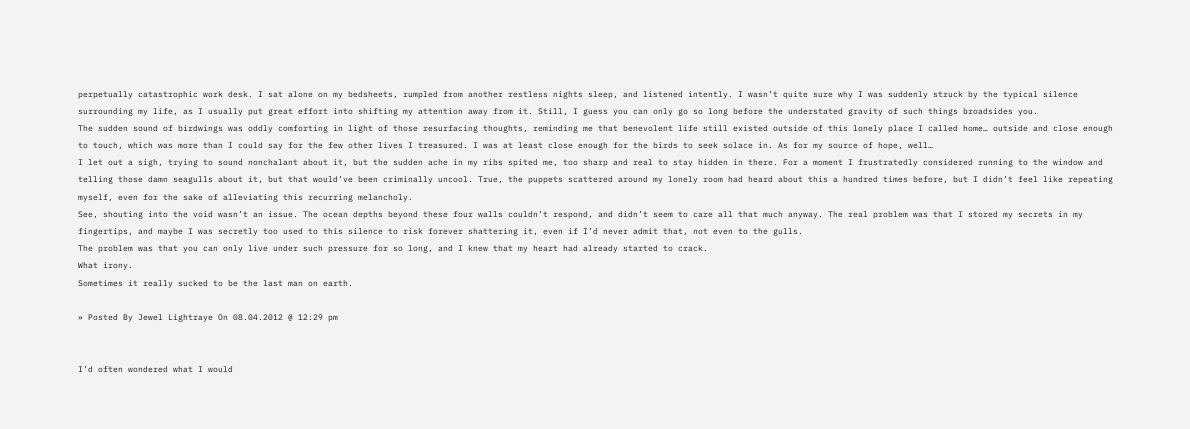perpetually catastrophic work desk. I sat alone on my bedsheets, rumpled from another restless nights sleep, and listened intently. I wasn’t quite sure why I was suddenly struck by the typical silence surrounding my life, as I usually put great effort into shifting my attention away from it. Still, I guess you can only go so long before the understated gravity of such things broadsides you.
The sudden sound of birdwings was oddly comforting in light of those resurfacing thoughts, reminding me that benevolent life still existed outside of this lonely place I called home… outside and close enough to touch, which was more than I could say for the few other lives I treasured. I was at least close enough for the birds to seek solace in. As for my source of hope, well…
I let out a sigh, trying to sound nonchalant about it, but the sudden ache in my ribs spited me, too sharp and real to stay hidden in there. For a moment I frustratedly considered running to the window and telling those damn seagulls about it, but that would’ve been criminally uncool. True, the puppets scattered around my lonely room had heard about this a hundred times before, but I didn’t feel like repeating myself, even for the sake of alleviating this recurring melancholy.
See, shouting into the void wasn’t an issue. The ocean depths beyond these four walls couldn’t respond, and didn’t seem to care all that much anyway. The real problem was that I stored my secrets in my fingertips, and maybe I was secretly too used to this silence to risk forever shattering it, even if I’d never admit that, not even to the gulls.
The problem was that you can only live under such pressure for so long, and I knew that my heart had already started to crack.
What irony.
Sometimes it really sucked to be the last man on earth.

» Posted By Jewel Lightraye On 08.04.2012 @ 12:29 pm


I’d often wondered what I would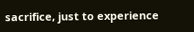sacrifice, just to experience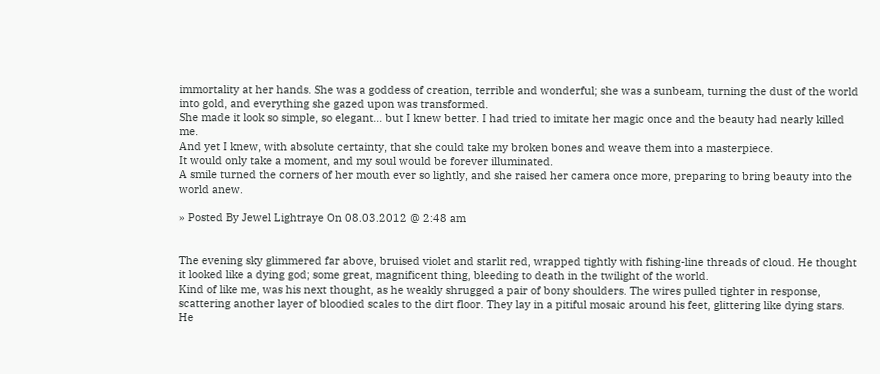immortality at her hands. She was a goddess of creation, terrible and wonderful; she was a sunbeam, turning the dust of the world into gold, and everything she gazed upon was transformed.
She made it look so simple, so elegant… but I knew better. I had tried to imitate her magic once and the beauty had nearly killed me.
And yet I knew, with absolute certainty, that she could take my broken bones and weave them into a masterpiece.
It would only take a moment, and my soul would be forever illuminated.
A smile turned the corners of her mouth ever so lightly, and she raised her camera once more, preparing to bring beauty into the world anew.

» Posted By Jewel Lightraye On 08.03.2012 @ 2:48 am


The evening sky glimmered far above, bruised violet and starlit red, wrapped tightly with fishing-line threads of cloud. He thought it looked like a dying god; some great, magnificent thing, bleeding to death in the twilight of the world.
Kind of like me, was his next thought, as he weakly shrugged a pair of bony shoulders. The wires pulled tighter in response, scattering another layer of bloodied scales to the dirt floor. They lay in a pitiful mosaic around his feet, glittering like dying stars.
He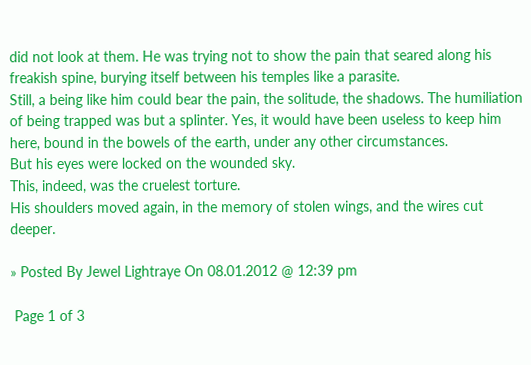did not look at them. He was trying not to show the pain that seared along his freakish spine, burying itself between his temples like a parasite.
Still, a being like him could bear the pain, the solitude, the shadows. The humiliation of being trapped was but a splinter. Yes, it would have been useless to keep him here, bound in the bowels of the earth, under any other circumstances.
But his eyes were locked on the wounded sky.
This, indeed, was the cruelest torture.
His shoulders moved again, in the memory of stolen wings, and the wires cut deeper.

» Posted By Jewel Lightraye On 08.01.2012 @ 12:39 pm

 Page 1 of 3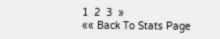1  2  3  »
«« Back To Stats Page